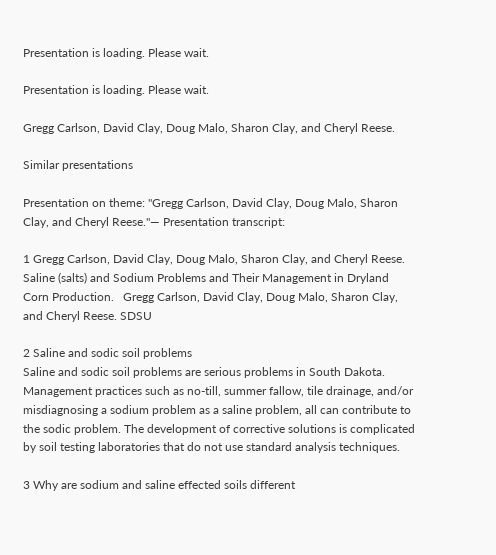Presentation is loading. Please wait.

Presentation is loading. Please wait.

Gregg Carlson, David Clay, Doug Malo, Sharon Clay, and Cheryl Reese.

Similar presentations

Presentation on theme: "Gregg Carlson, David Clay, Doug Malo, Sharon Clay, and Cheryl Reese."— Presentation transcript:

1 Gregg Carlson, David Clay, Doug Malo, Sharon Clay, and Cheryl Reese.
Saline (salts) and Sodium Problems and Their Management in Dryland Corn Production.   Gregg Carlson, David Clay, Doug Malo, Sharon Clay, and Cheryl Reese. SDSU

2 Saline and sodic soil problems
Saline and sodic soil problems are serious problems in South Dakota. Management practices such as no-till, summer fallow, tile drainage, and/or misdiagnosing a sodium problem as a saline problem, all can contribute to the sodic problem. The development of corrective solutions is complicated by soil testing laboratories that do not use standard analysis techniques.

3 Why are sodium and saline effected soils different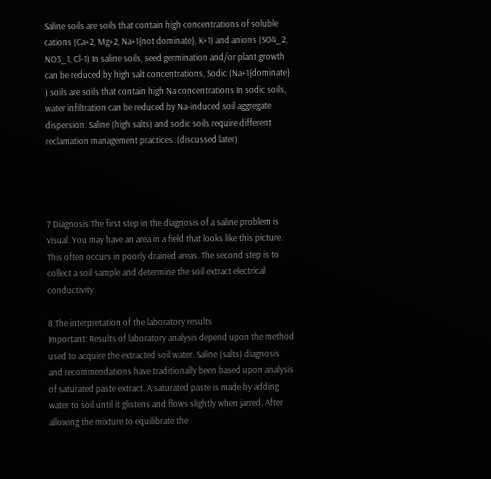Saline soils are soils that contain high concentrations of soluble cations (Ca+2, Mg+2, Na+1{not dominate}, K+1) and anions (SO4_2, NO3_1, Cl-1) In saline soils, seed germination and/or plant growth can be reduced by high salt concentrations, Sodic (Na+1{dominate} ) soils are soils that contain high Na concentrations In sodic soils, water infiltration can be reduced by Na-induced soil aggregate dispersion. Saline (high salts) and sodic soils require different reclamation management practices. (discussed later)




7 Diagnosis The first step in the diagnosis of a saline problem is visual. You may have an area in a field that looks like this picture. This often occurs in poorly drained areas. The second step is to collect a soil sample and determine the soil extract electrical conductivity.

8 The interpretation of the laboratory results
Important: Results of laboratory analysis depend upon the method used to acquire the extracted soil water. Saline (salts) diagnosis and recommendations have traditionally been based upon analysis of saturated paste extract. A saturated paste is made by adding water to soil until it glistens and flows slightly when jarred. After allowing the mixture to equilibrate the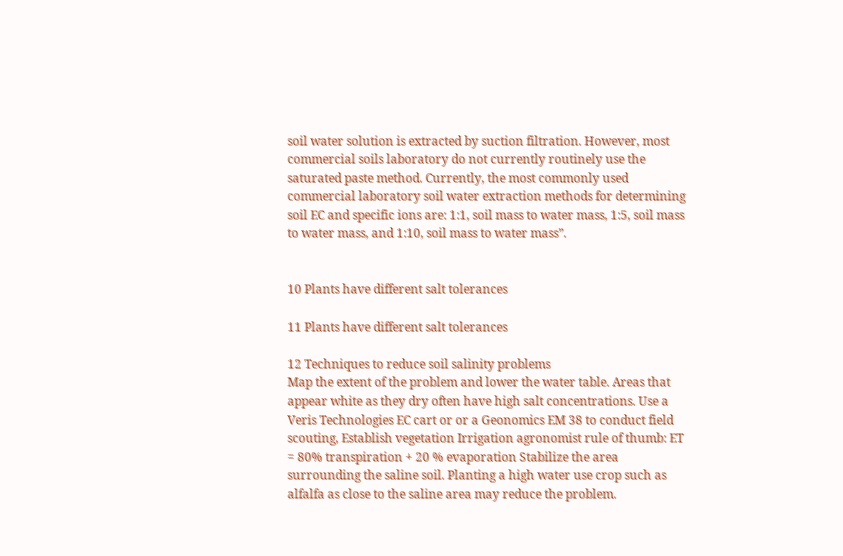soil water solution is extracted by suction filtration. However, most commercial soils laboratory do not currently routinely use the saturated paste method. Currently, the most commonly used commercial laboratory soil water extraction methods for determining soil EC and specific ions are: 1:1, soil mass to water mass, 1:5, soil mass to water mass, and 1:10, soil mass to water mass”.


10 Plants have different salt tolerances

11 Plants have different salt tolerances

12 Techniques to reduce soil salinity problems
Map the extent of the problem and lower the water table. Areas that appear white as they dry often have high salt concentrations. Use a Veris Technologies EC cart or or a Geonomics EM 38 to conduct field scouting, Establish vegetation Irrigation agronomist rule of thumb: ET = 80% transpiration + 20 % evaporation Stabilize the area surrounding the saline soil. Planting a high water use crop such as alfalfa as close to the saline area may reduce the problem.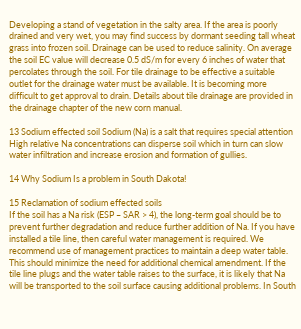Developing a stand of vegetation in the salty area. If the area is poorly drained and very wet, you may find success by dormant seeding tall wheat grass into frozen soil. Drainage can be used to reduce salinity. On average the soil EC value will decrease 0.5 dS/m for every 6 inches of water that percolates through the soil. For tile drainage to be effective a suitable outlet for the drainage water must be available. It is becoming more difficult to get approval to drain. Details about tile drainage are provided in the drainage chapter of the new corn manual.

13 Sodium effected soil Sodium (Na) is a salt that requires special attention High relative Na concentrations can disperse soil which in turn can slow water infiltration and increase erosion and formation of gullies.

14 Why Sodium Is a problem in South Dakota!

15 Reclamation of sodium effected soils
If the soil has a Na risk (ESP – SAR > 4), the long-term goal should be to prevent further degradation and reduce further addition of Na. If you have installed a tile line, then careful water management is required. We recommend use of management practices to maintain a deep water table. This should minimize the need for additional chemical amendment. If the tile line plugs and the water table raises to the surface, it is likely that Na will be transported to the soil surface causing additional problems. In South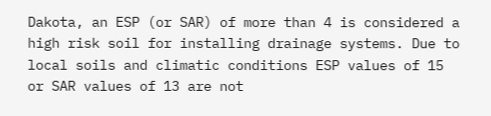Dakota, an ESP (or SAR) of more than 4 is considered a high risk soil for installing drainage systems. Due to local soils and climatic conditions ESP values of 15 or SAR values of 13 are not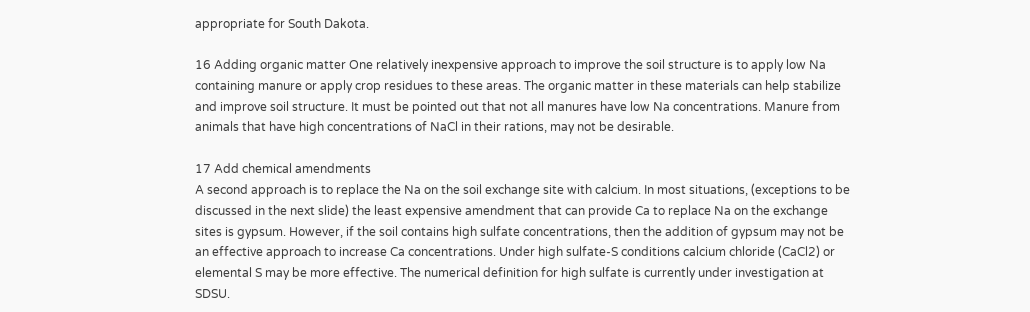appropriate for South Dakota.

16 Adding organic matter One relatively inexpensive approach to improve the soil structure is to apply low Na containing manure or apply crop residues to these areas. The organic matter in these materials can help stabilize and improve soil structure. It must be pointed out that not all manures have low Na concentrations. Manure from animals that have high concentrations of NaCl in their rations, may not be desirable.

17 Add chemical amendments
A second approach is to replace the Na on the soil exchange site with calcium. In most situations, (exceptions to be discussed in the next slide) the least expensive amendment that can provide Ca to replace Na on the exchange sites is gypsum. However, if the soil contains high sulfate concentrations, then the addition of gypsum may not be an effective approach to increase Ca concentrations. Under high sulfate-S conditions calcium chloride (CaCl2) or elemental S may be more effective. The numerical definition for high sulfate is currently under investigation at SDSU.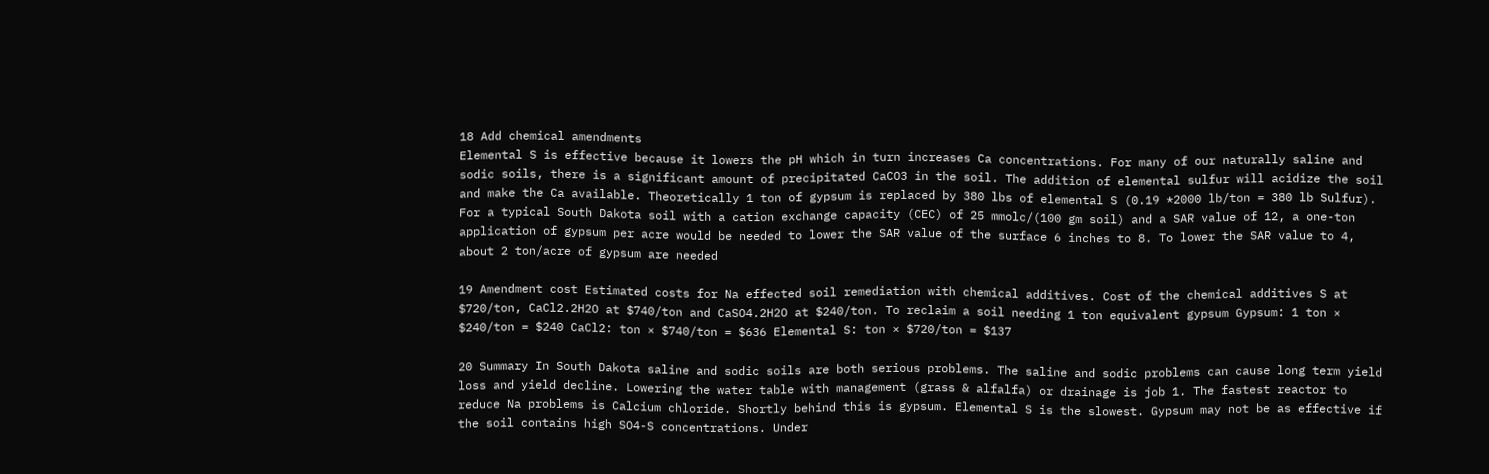18 Add chemical amendments
Elemental S is effective because it lowers the pH which in turn increases Ca concentrations. For many of our naturally saline and sodic soils, there is a significant amount of precipitated CaCO3 in the soil. The addition of elemental sulfur will acidize the soil and make the Ca available. Theoretically 1 ton of gypsum is replaced by 380 lbs of elemental S (0.19 *2000 lb/ton = 380 lb Sulfur). For a typical South Dakota soil with a cation exchange capacity (CEC) of 25 mmolc/(100 gm soil) and a SAR value of 12, a one-ton application of gypsum per acre would be needed to lower the SAR value of the surface 6 inches to 8. To lower the SAR value to 4, about 2 ton/acre of gypsum are needed

19 Amendment cost Estimated costs for Na effected soil remediation with chemical additives. Cost of the chemical additives S at $720/ton, CaCl2.2H2O at $740/ton and CaSO4.2H2O at $240/ton. To reclaim a soil needing 1 ton equivalent gypsum Gypsum: 1 ton × $240/ton = $240 CaCl2: ton × $740/ton = $636 Elemental S: ton × $720/ton = $137

20 Summary In South Dakota saline and sodic soils are both serious problems. The saline and sodic problems can cause long term yield loss and yield decline. Lowering the water table with management (grass & alfalfa) or drainage is job 1. The fastest reactor to reduce Na problems is Calcium chloride. Shortly behind this is gypsum. Elemental S is the slowest. Gypsum may not be as effective if the soil contains high SO4-S concentrations. Under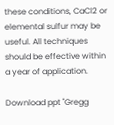these conditions, CaCl2 or elemental sulfur may be useful. All techniques should be effective within a year of application.

Download ppt "Gregg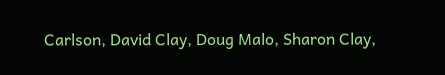Carlson, David Clay, Doug Malo, Sharon Clay,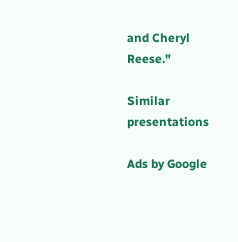and Cheryl Reese."

Similar presentations

Ads by Google